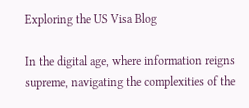Exploring the US Visa Blog

In the digital age, where information reigns supreme, navigating the complexities of the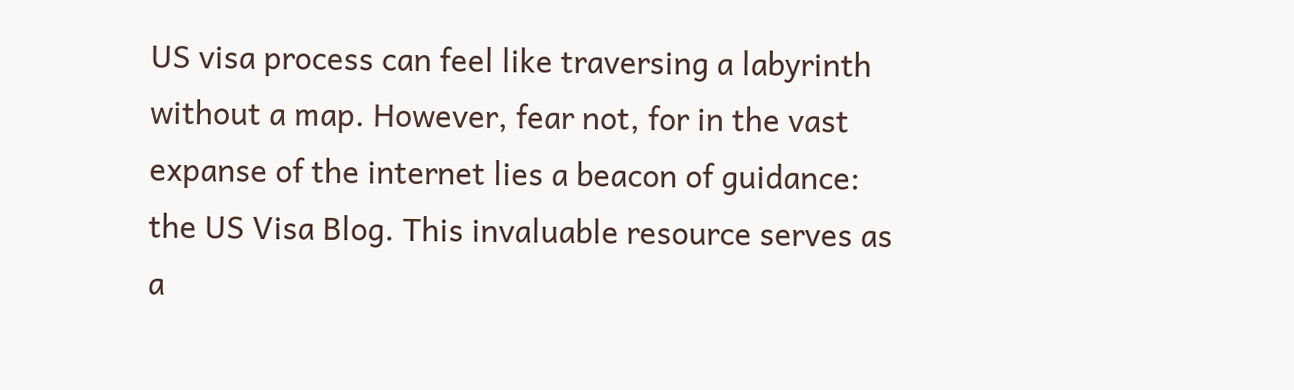US visa process can feel like traversing a labyrinth without a map. However, fear not, for in the vast expanse of the internet lies a beacon of guidance: the US Visa Blog. This invaluable resource serves as a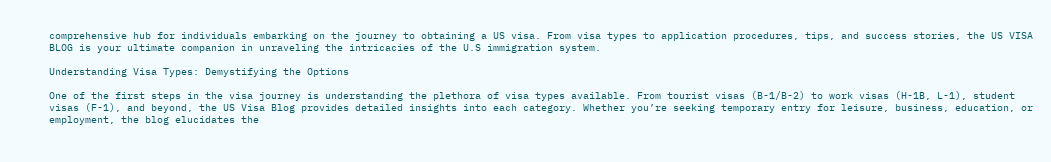comprehensive hub for individuals embarking on the journey to obtaining a US visa. From visa types to application procedures, tips, and success stories, the US VISA BLOG is your ultimate companion in unraveling the intricacies of the U.S immigration system.

Understanding Visa Types: Demystifying the Options

One of the first steps in the visa journey is understanding the plethora of visa types available. From tourist visas (B-1/B-2) to work visas (H-1B, L-1), student visas (F-1), and beyond, the US Visa Blog provides detailed insights into each category. Whether you’re seeking temporary entry for leisure, business, education, or employment, the blog elucidates the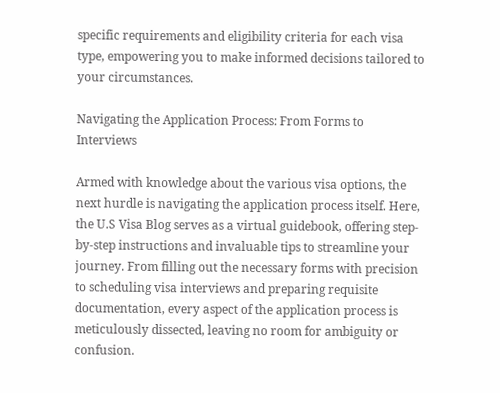specific requirements and eligibility criteria for each visa type, empowering you to make informed decisions tailored to your circumstances.

Navigating the Application Process: From Forms to Interviews

Armed with knowledge about the various visa options, the next hurdle is navigating the application process itself. Here, the U.S Visa Blog serves as a virtual guidebook, offering step-by-step instructions and invaluable tips to streamline your journey. From filling out the necessary forms with precision to scheduling visa interviews and preparing requisite documentation, every aspect of the application process is meticulously dissected, leaving no room for ambiguity or confusion.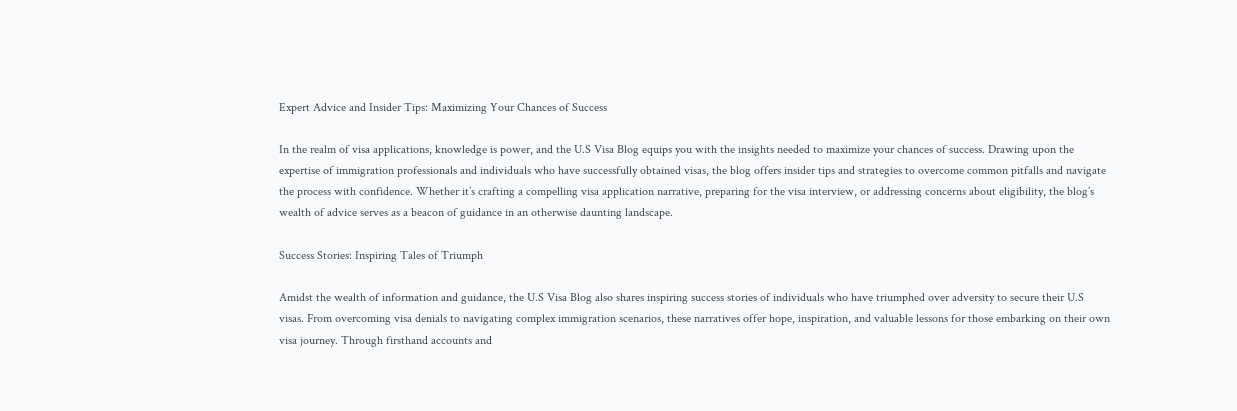Expert Advice and Insider Tips: Maximizing Your Chances of Success

In the realm of visa applications, knowledge is power, and the U.S Visa Blog equips you with the insights needed to maximize your chances of success. Drawing upon the expertise of immigration professionals and individuals who have successfully obtained visas, the blog offers insider tips and strategies to overcome common pitfalls and navigate the process with confidence. Whether it’s crafting a compelling visa application narrative, preparing for the visa interview, or addressing concerns about eligibility, the blog’s wealth of advice serves as a beacon of guidance in an otherwise daunting landscape.

Success Stories: Inspiring Tales of Triumph

Amidst the wealth of information and guidance, the U.S Visa Blog also shares inspiring success stories of individuals who have triumphed over adversity to secure their U.S visas. From overcoming visa denials to navigating complex immigration scenarios, these narratives offer hope, inspiration, and valuable lessons for those embarking on their own visa journey. Through firsthand accounts and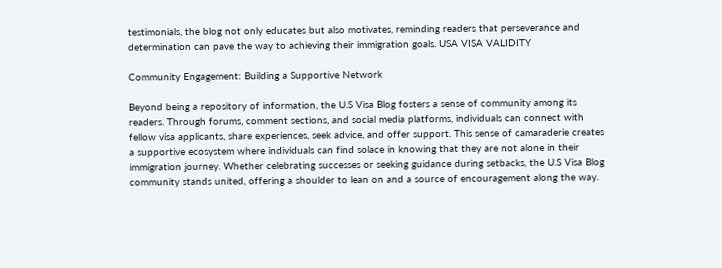testimonials, the blog not only educates but also motivates, reminding readers that perseverance and determination can pave the way to achieving their immigration goals. USA VISA VALIDITY

Community Engagement: Building a Supportive Network

Beyond being a repository of information, the U.S Visa Blog fosters a sense of community among its readers. Through forums, comment sections, and social media platforms, individuals can connect with fellow visa applicants, share experiences, seek advice, and offer support. This sense of camaraderie creates a supportive ecosystem where individuals can find solace in knowing that they are not alone in their immigration journey. Whether celebrating successes or seeking guidance during setbacks, the U.S Visa Blog community stands united, offering a shoulder to lean on and a source of encouragement along the way.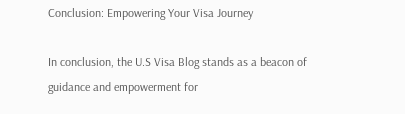Conclusion: Empowering Your Visa Journey

In conclusion, the U.S Visa Blog stands as a beacon of guidance and empowerment for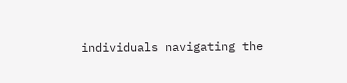individuals navigating the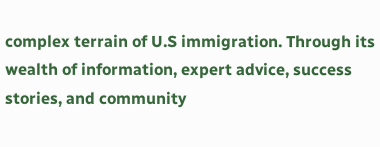complex terrain of U.S immigration. Through its wealth of information, expert advice, success stories, and community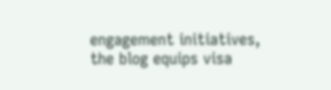engagement initiatives, the blog equips visa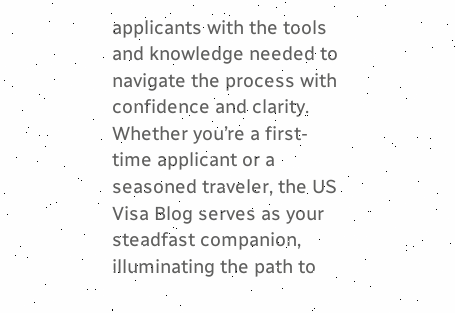applicants with the tools and knowledge needed to navigate the process with confidence and clarity. Whether you’re a first-time applicant or a seasoned traveler, the US Visa Blog serves as your steadfast companion, illuminating the path to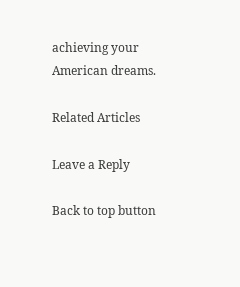achieving your American dreams.

Related Articles

Leave a Reply

Back to top button